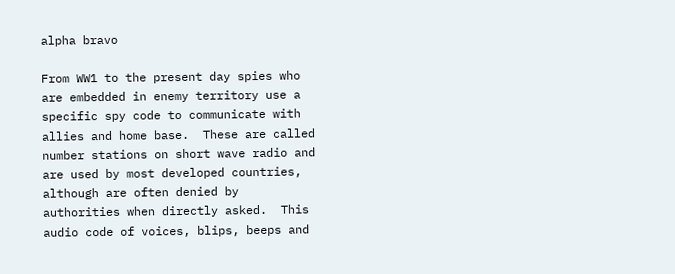alpha bravo

From WW1 to the present day spies who are embedded in enemy territory use a specific spy code to communicate with allies and home base.  These are called number stations on short wave radio and are used by most developed countries, although are often denied by authorities when directly asked.  This audio code of voices, blips, beeps and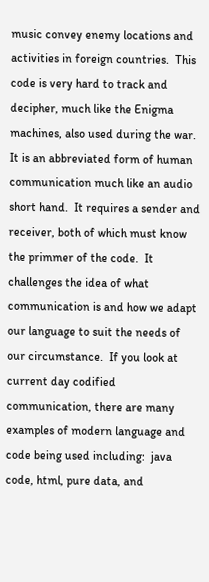music convey enemy locations and activities in foreign countries.  This code is very hard to track and decipher, much like the Enigma machines, also used during the war. It is an abbreviated form of human communication much like an audio short hand.  It requires a sender and receiver, both of which must know the primmer of the code.  It challenges the idea of what communication is and how we adapt our language to suit the needs of our circumstance.  If you look at current day codified communication, there are many examples of modern language and code being used including:  java code, html, pure data, and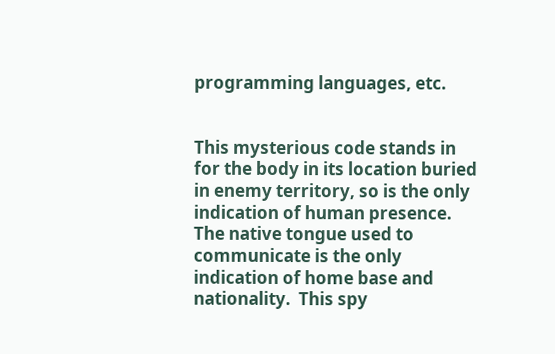programming languages, etc.


This mysterious code stands in for the body in its location buried in enemy territory, so is the only indication of human presence.  The native tongue used to communicate is the only indication of home base and nationality.  This spy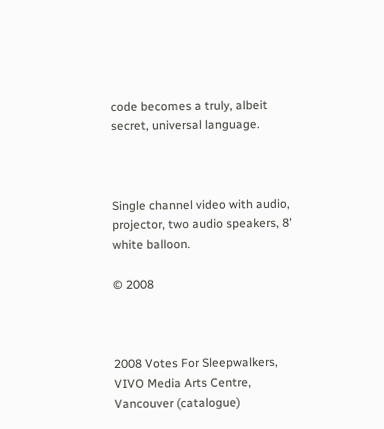code becomes a truly, albeit secret, universal language.



Single channel video with audio, projector, two audio speakers, 8' white balloon.

© 2008



2008 Votes For Sleepwalkers, VIVO Media Arts Centre, Vancouver (catalogue)